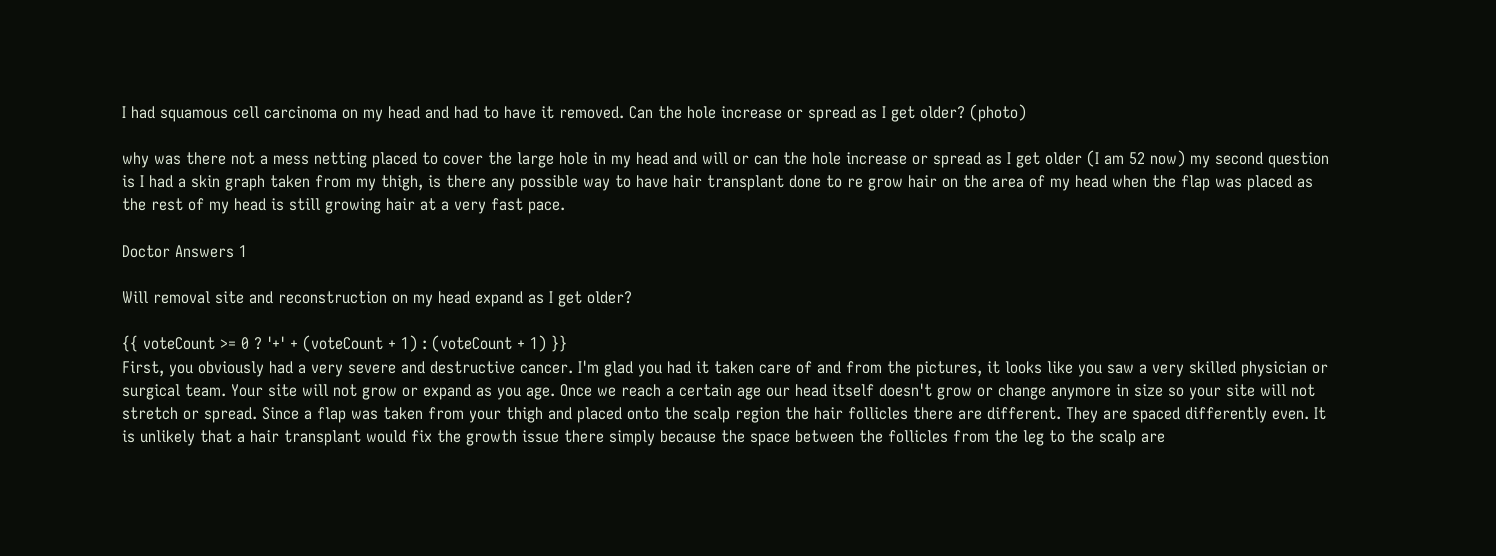I had squamous cell carcinoma on my head and had to have it removed. Can the hole increase or spread as I get older? (photo)

why was there not a mess netting placed to cover the large hole in my head and will or can the hole increase or spread as I get older (I am 52 now) my second question is I had a skin graph taken from my thigh, is there any possible way to have hair transplant done to re grow hair on the area of my head when the flap was placed as the rest of my head is still growing hair at a very fast pace.

Doctor Answers 1

Will removal site and reconstruction on my head expand as I get older?

{{ voteCount >= 0 ? '+' + (voteCount + 1) : (voteCount + 1) }}
First, you obviously had a very severe and destructive cancer. I'm glad you had it taken care of and from the pictures, it looks like you saw a very skilled physician or surgical team. Your site will not grow or expand as you age. Once we reach a certain age our head itself doesn't grow or change anymore in size so your site will not stretch or spread. Since a flap was taken from your thigh and placed onto the scalp region the hair follicles there are different. They are spaced differently even. It is unlikely that a hair transplant would fix the growth issue there simply because the space between the follicles from the leg to the scalp are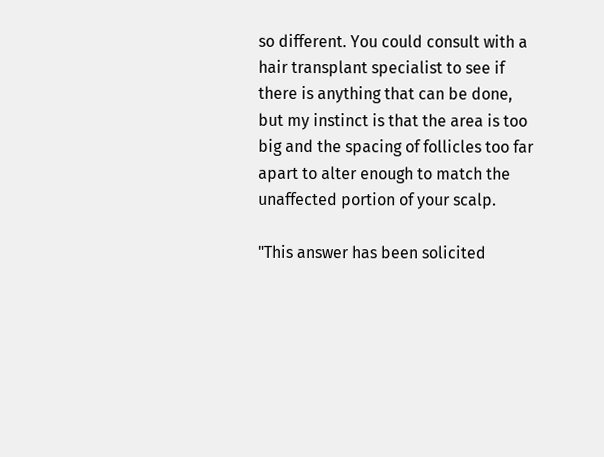so different. You could consult with a hair transplant specialist to see if there is anything that can be done, but my instinct is that the area is too big and the spacing of follicles too far apart to alter enough to match the unaffected portion of your scalp.

"This answer has been solicited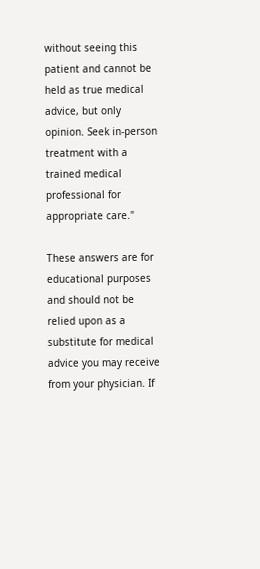without seeing this patient and cannot be held as true medical advice, but only opinion. Seek in-person treatment with a trained medical professional for appropriate care."

These answers are for educational purposes and should not be relied upon as a substitute for medical advice you may receive from your physician. If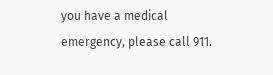you have a medical emergency, please call 911.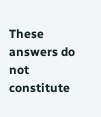These answers do not constitute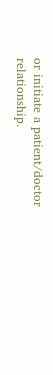or initiate a patient/doctor relationship.